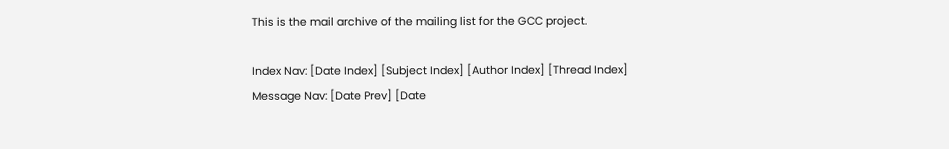This is the mail archive of the mailing list for the GCC project.

Index Nav: [Date Index] [Subject Index] [Author Index] [Thread Index]
Message Nav: [Date Prev] [Date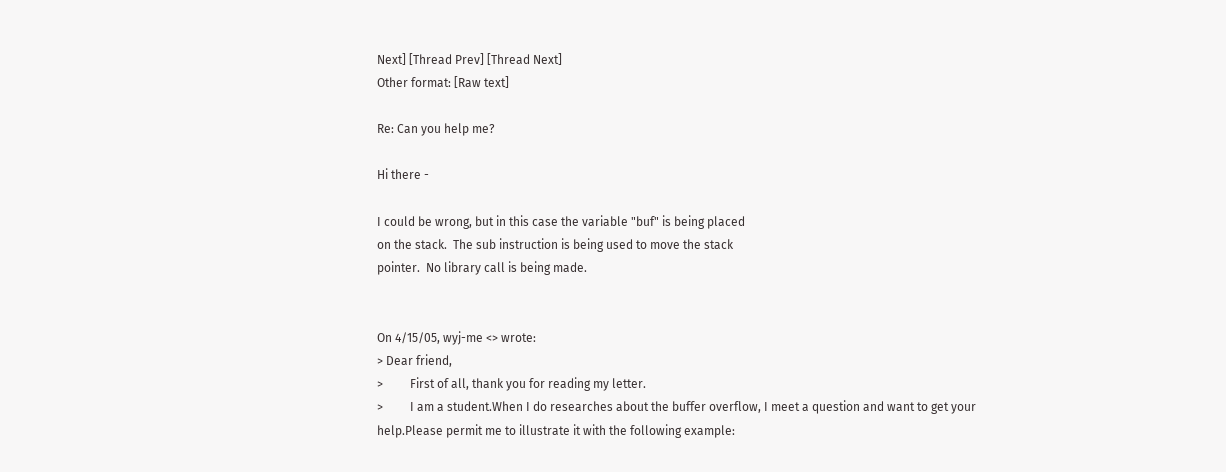Next] [Thread Prev] [Thread Next]
Other format: [Raw text]

Re: Can you help me?

Hi there -

I could be wrong, but in this case the variable "buf" is being placed
on the stack.  The sub instruction is being used to move the stack
pointer.  No library call is being made.


On 4/15/05, wyj-me <> wrote:
> Dear friend,
>         First of all, thank you for reading my letter.
>         I am a student.When I do researches about the buffer overflow, I meet a question and want to get your help.Please permit me to illustrate it with the following example: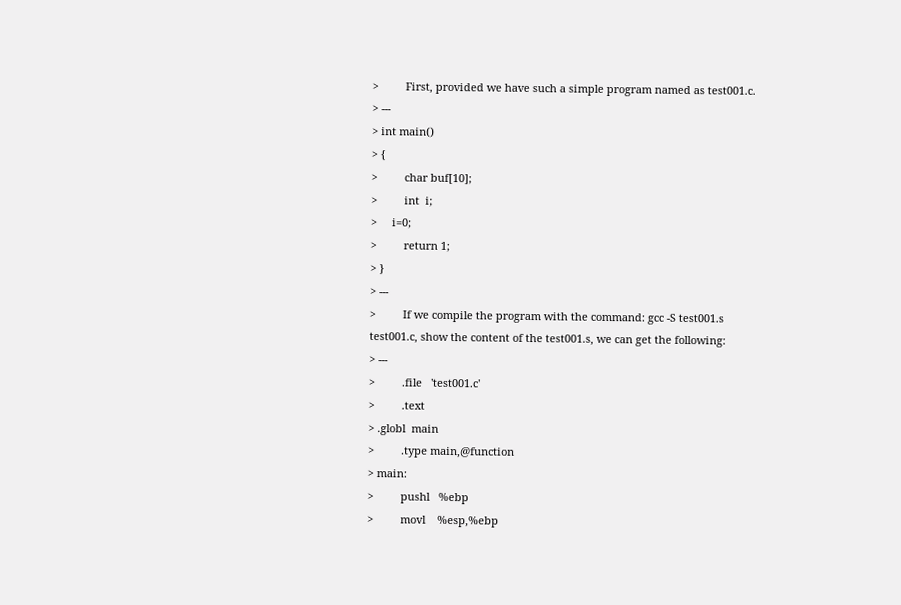>         First, provided we have such a simple program named as test001.c.
> ---
> int main()
> {
>         char buf[10];
>         int  i;
>     i=0;
>         return 1;
> }
> ---
>         If we compile the program with the command: gcc -S test001.s test001.c, show the content of the test001.s, we can get the following:
> ---
>         .file   'test001.c'
>         .text
> .globl  main
>         .type main,@function
> main:
>         pushl   %ebp
>         movl    %esp,%ebp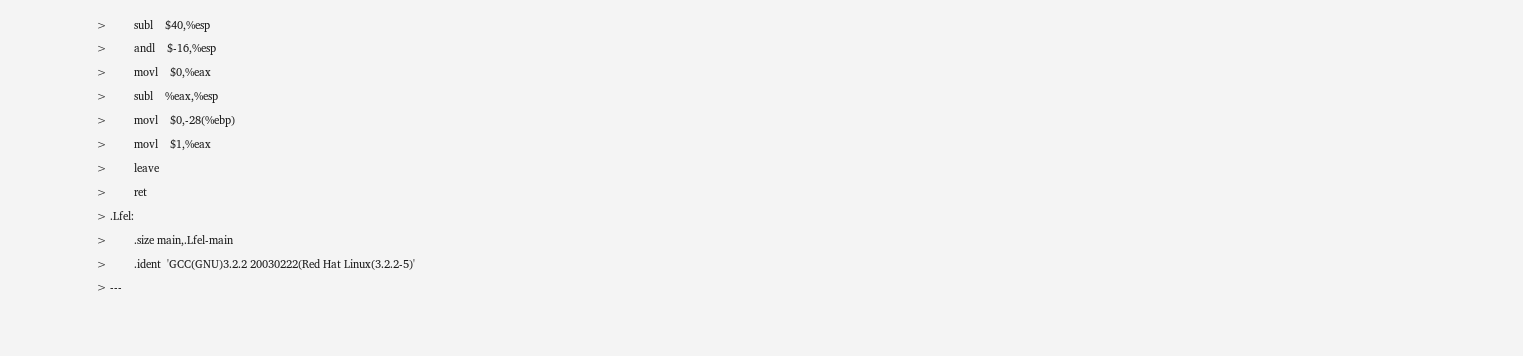>         subl    $40,%esp
>         andl    $-16,%esp
>         movl    $0,%eax
>         subl    %eax,%esp
>         movl    $0,-28(%ebp)
>         movl    $1,%eax
>         leave
>         ret
> .Lfel:
>         .size main,.Lfel-main
>         .ident  'GCC(GNU)3.2.2 20030222(Red Hat Linux(3.2.2-5)'
> ---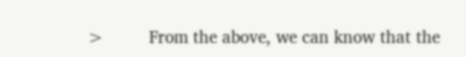>         From the above, we can know that the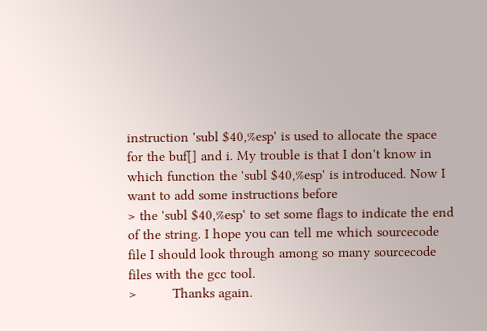instruction 'subl $40,%esp' is used to allocate the space for the buf[] and i. My trouble is that I don't know in which function the 'subl $40,%esp' is introduced. Now I want to add some instructions before
> the 'subl $40,%esp' to set some flags to indicate the end of the string. I hope you can tell me which sourcecode file I should look through among so many sourcecode files with the gcc tool.
>         Thanks again.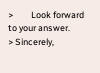>         Look forward to your answer.
> Sincerely,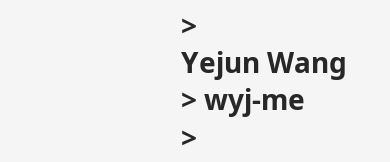>                                                                                                                                                         Yejun Wang
> wyj-me
>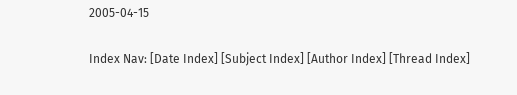2005-04-15

Index Nav: [Date Index] [Subject Index] [Author Index] [Thread Index]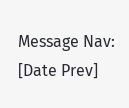Message Nav: [Date Prev]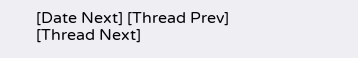[Date Next] [Thread Prev] [Thread Next]